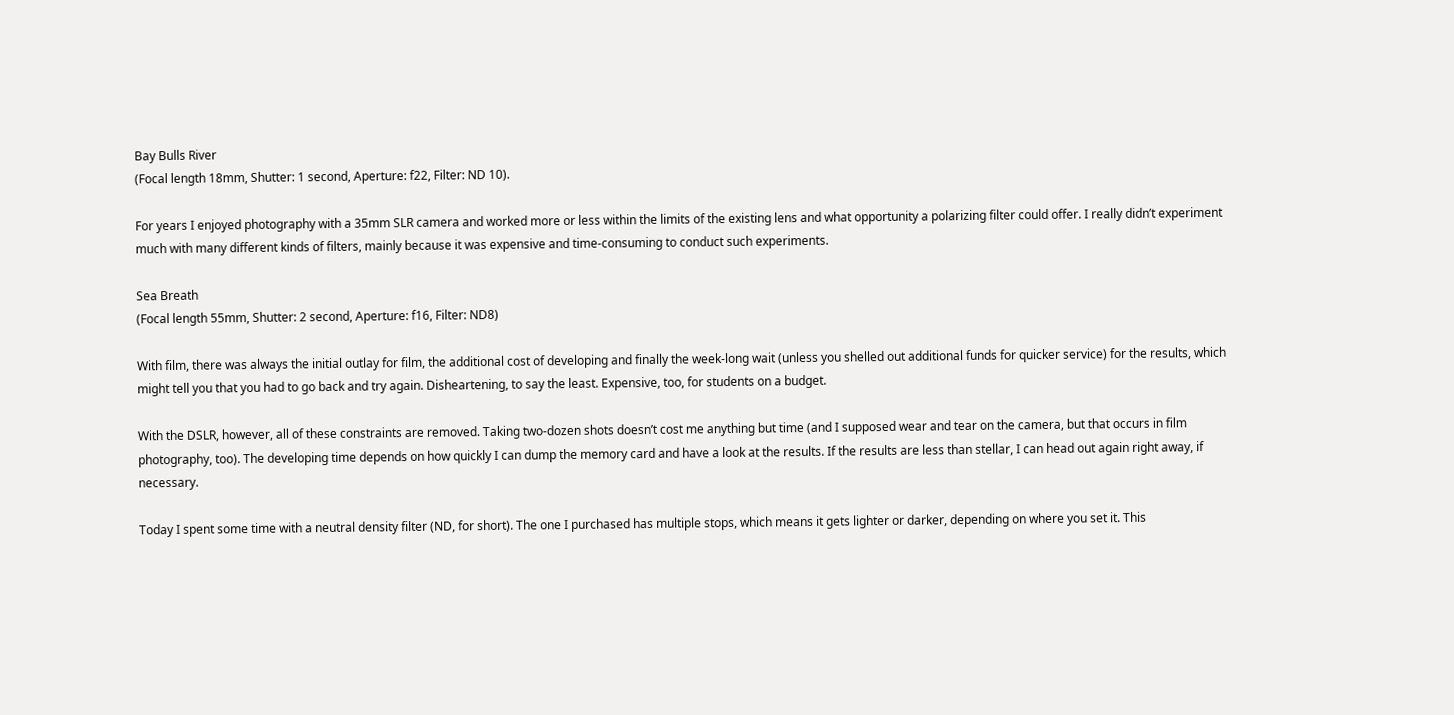Bay Bulls River
(Focal length 18mm, Shutter: 1 second, Aperture: f22, Filter: ND 10).

For years I enjoyed photography with a 35mm SLR camera and worked more or less within the limits of the existing lens and what opportunity a polarizing filter could offer. I really didn’t experiment much with many different kinds of filters, mainly because it was expensive and time-consuming to conduct such experiments.

Sea Breath
(Focal length 55mm, Shutter: 2 second, Aperture: f16, Filter: ND8)

With film, there was always the initial outlay for film, the additional cost of developing and finally the week-long wait (unless you shelled out additional funds for quicker service) for the results, which might tell you that you had to go back and try again. Disheartening, to say the least. Expensive, too, for students on a budget.

With the DSLR, however, all of these constraints are removed. Taking two-dozen shots doesn’t cost me anything but time (and I supposed wear and tear on the camera, but that occurs in film photography, too). The developing time depends on how quickly I can dump the memory card and have a look at the results. If the results are less than stellar, I can head out again right away, if necessary.

Today I spent some time with a neutral density filter (ND, for short). The one I purchased has multiple stops, which means it gets lighter or darker, depending on where you set it. This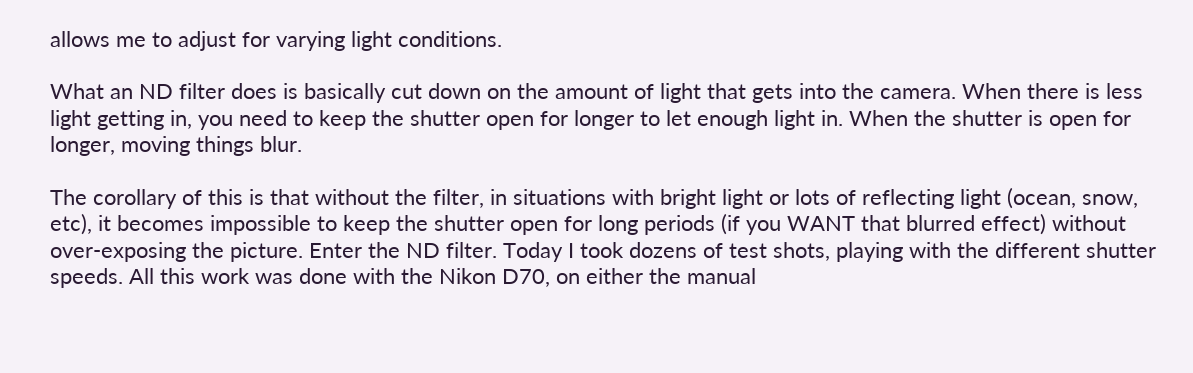allows me to adjust for varying light conditions.

What an ND filter does is basically cut down on the amount of light that gets into the camera. When there is less light getting in, you need to keep the shutter open for longer to let enough light in. When the shutter is open for longer, moving things blur.

The corollary of this is that without the filter, in situations with bright light or lots of reflecting light (ocean, snow, etc), it becomes impossible to keep the shutter open for long periods (if you WANT that blurred effect) without over-exposing the picture. Enter the ND filter. Today I took dozens of test shots, playing with the different shutter speeds. All this work was done with the Nikon D70, on either the manual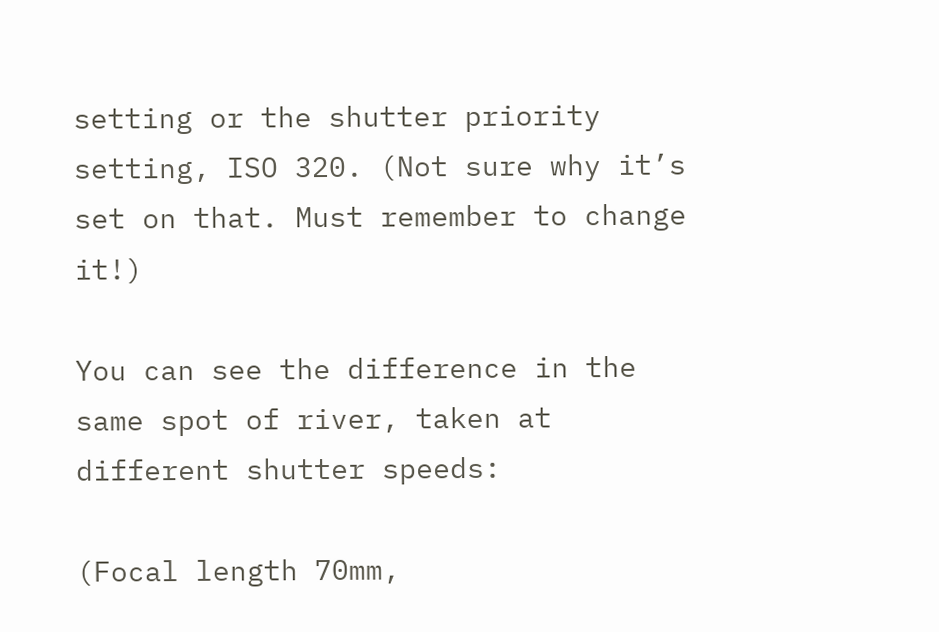setting or the shutter priority setting, ISO 320. (Not sure why it’s set on that. Must remember to change it!)

You can see the difference in the same spot of river, taken at different shutter speeds:

(Focal length 70mm,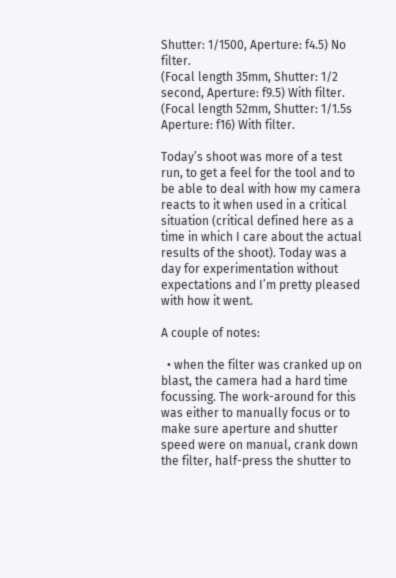Shutter: 1/1500, Aperture: f4.5) No filter.
(Focal length 35mm, Shutter: 1/2 second, Aperture: f9.5) With filter.
(Focal length 52mm, Shutter: 1/1.5s Aperture: f16) With filter.

Today’s shoot was more of a test run, to get a feel for the tool and to be able to deal with how my camera reacts to it when used in a critical situation (critical defined here as a time in which I care about the actual results of the shoot). Today was a day for experimentation without expectations and I’m pretty pleased with how it went.

A couple of notes:

  • when the filter was cranked up on blast, the camera had a hard time focussing. The work-around for this was either to manually focus or to make sure aperture and shutter speed were on manual, crank down the filter, half-press the shutter to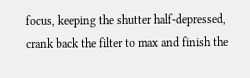focus, keeping the shutter half-depressed, crank back the filter to max and finish the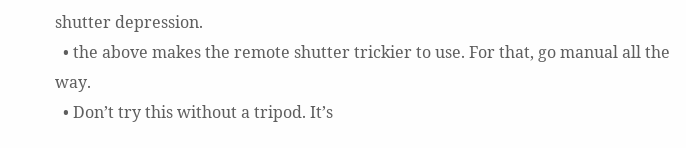shutter depression.
  • the above makes the remote shutter trickier to use. For that, go manual all the way.
  • Don’t try this without a tripod. It’s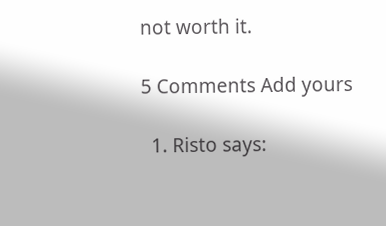not worth it.

5 Comments Add yours

  1. Risto says: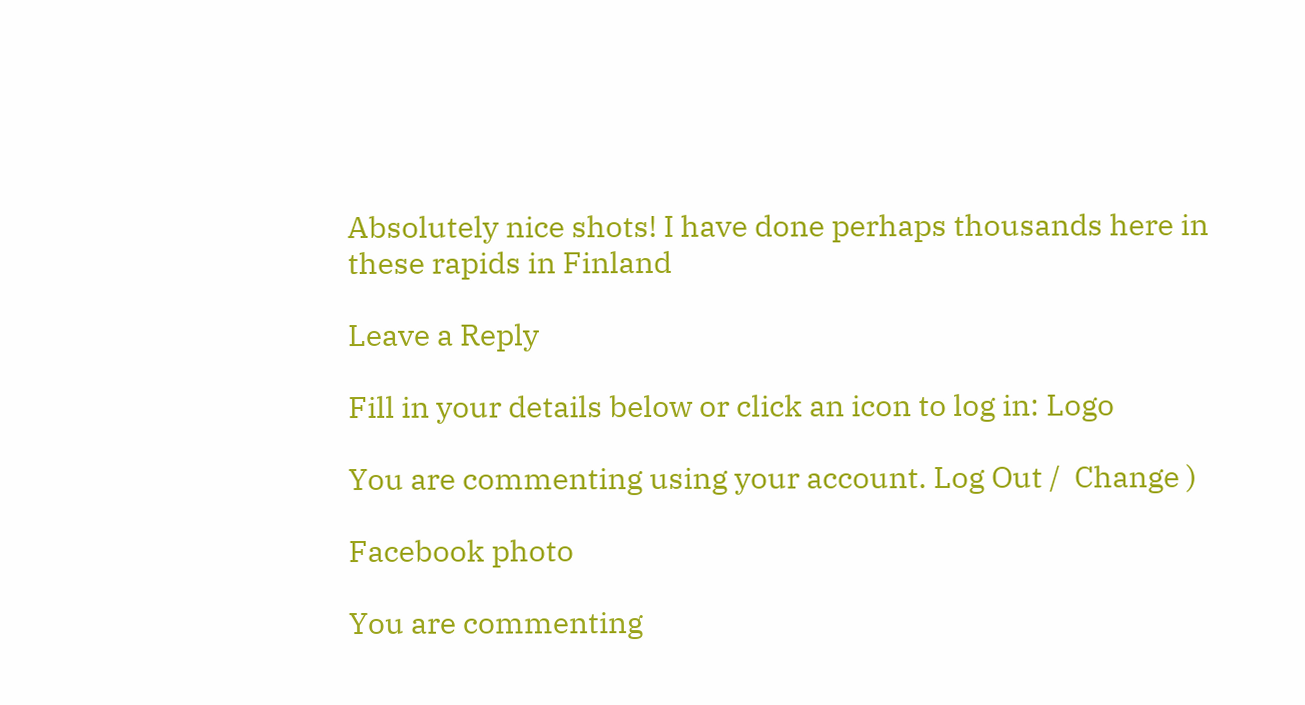Absolutely nice shots! I have done perhaps thousands here in these rapids in Finland

Leave a Reply

Fill in your details below or click an icon to log in: Logo

You are commenting using your account. Log Out /  Change )

Facebook photo

You are commenting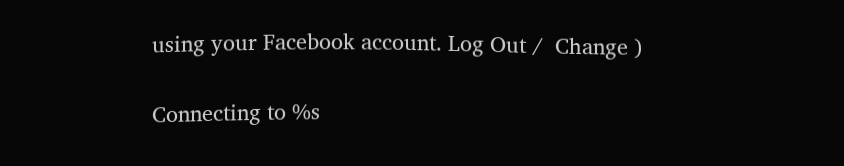using your Facebook account. Log Out /  Change )

Connecting to %s